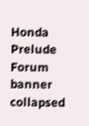Honda Prelude Forum banner
collapsed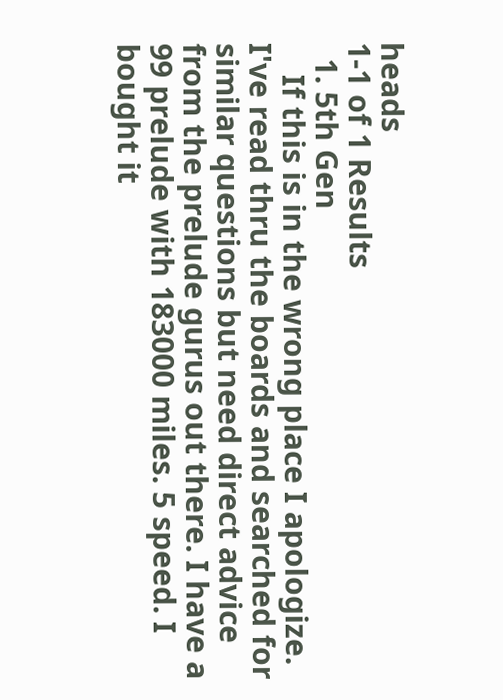heads
1-1 of 1 Results
  1. 5th Gen
    If this is in the wrong place I apologize. I've read thru the boards and searched for similar questions but need direct advice from the prelude gurus out there. I have a 99 prelude with 183000 miles. 5 speed. I bought it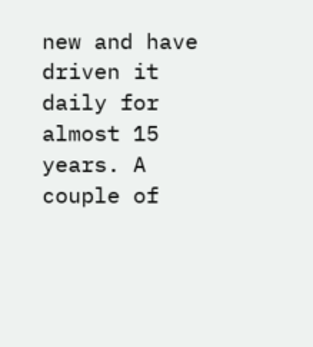new and have driven it daily for almost 15 years. A couple of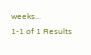weeks...
1-1 of 1 Results